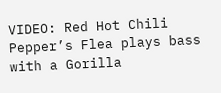VIDEO: Red Hot Chili Pepper’s Flea plays bass with a Gorilla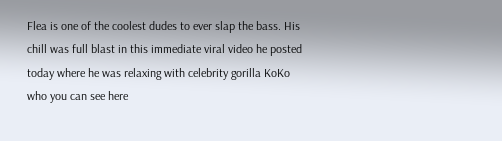Flea is one of the coolest dudes to ever slap the bass. His chill was full blast in this immediate viral video he posted today where he was relaxing with celebrity gorilla KoKo who you can see here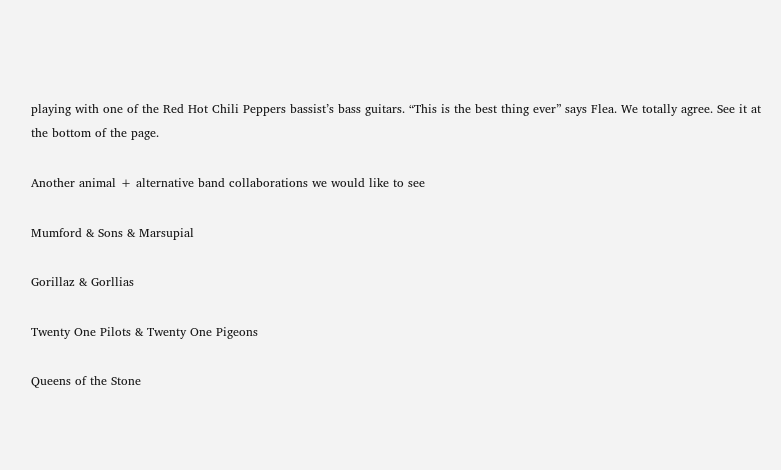playing with one of the Red Hot Chili Peppers bassist’s bass guitars. “This is the best thing ever” says Flea. We totally agree. See it at the bottom of the page.

Another animal + alternative band collaborations we would like to see

Mumford & Sons & Marsupial

Gorillaz & Gorllias

Twenty One Pilots & Twenty One Pigeons

Queens of the Stone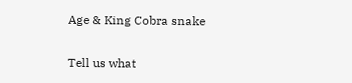Age & King Cobra snake

Tell us what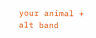your animal + alt band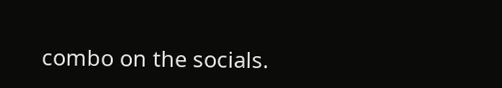combo on the socials.